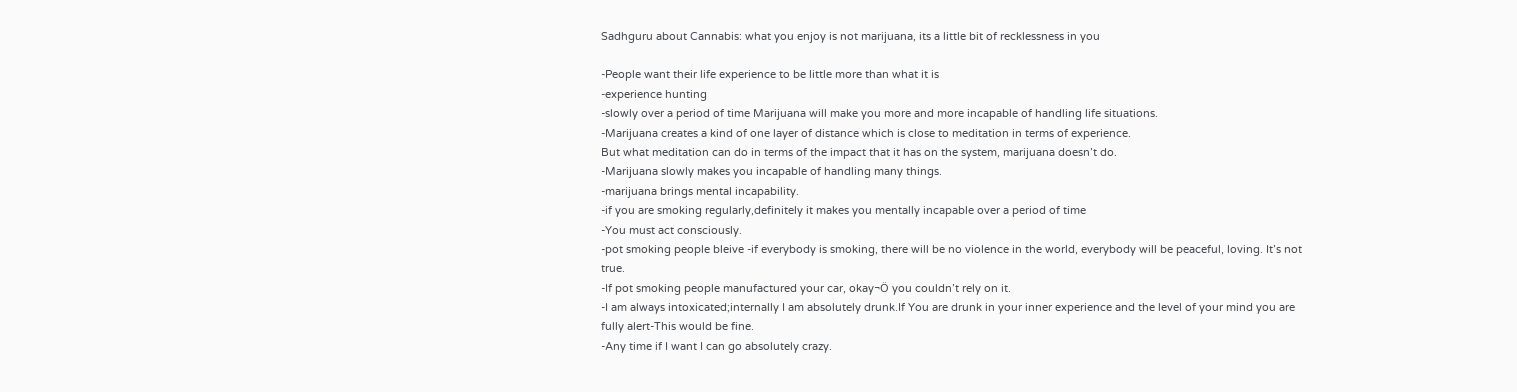Sadhguru about Cannabis: what you enjoy is not marijuana, its a little bit of recklessness in you

-People want their life experience to be little more than what it is
-experience hunting
-slowly over a period of time Marijuana will make you more and more incapable of handling life situations.
-Marijuana creates a kind of one layer of distance which is close to meditation in terms of experience.
But what meditation can do in terms of the impact that it has on the system, marijuana doesn’t do.
-Marijuana slowly makes you incapable of handling many things.
-marijuana brings mental incapability.
-if you are smoking regularly,definitely it makes you mentally incapable over a period of time
-You must act consciously.
-pot smoking people bleive -if everybody is smoking, there will be no violence in the world, everybody will be peaceful, loving. It’s not true.
-If pot smoking people manufactured your car, okay¬Ö you couldn’t rely on it.
-I am always intoxicated;internally I am absolutely drunk.If You are drunk in your inner experience and the level of your mind you are fully alert-This would be fine.
-Any time if I want I can go absolutely crazy.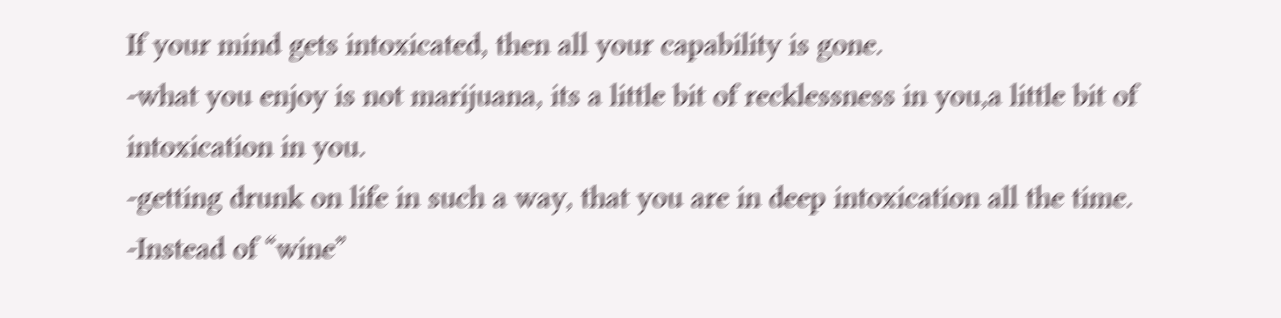If your mind gets intoxicated, then all your capability is gone.
-what you enjoy is not marijuana, its a little bit of recklessness in you,a little bit of intoxication in you.
-getting drunk on life in such a way, that you are in deep intoxication all the time.
-Instead of “wine”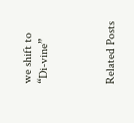we shift to “Di-vine”



Related Posts